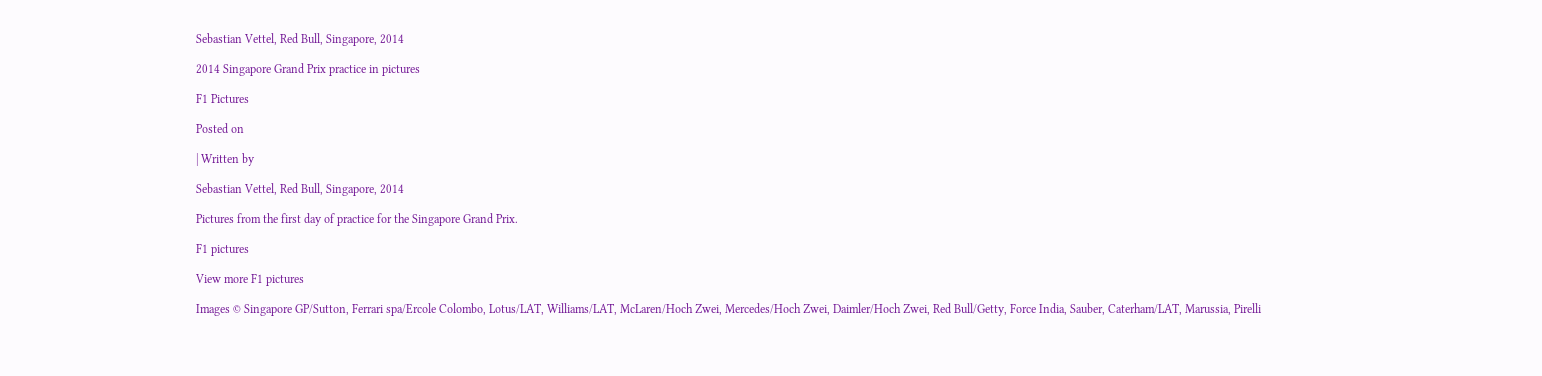Sebastian Vettel, Red Bull, Singapore, 2014

2014 Singapore Grand Prix practice in pictures

F1 Pictures

Posted on

| Written by

Sebastian Vettel, Red Bull, Singapore, 2014

Pictures from the first day of practice for the Singapore Grand Prix.

F1 pictures

View more F1 pictures

Images © Singapore GP/Sutton, Ferrari spa/Ercole Colombo, Lotus/LAT, Williams/LAT, McLaren/Hoch Zwei, Mercedes/Hoch Zwei, Daimler/Hoch Zwei, Red Bull/Getty, Force India, Sauber, Caterham/LAT, Marussia, Pirelli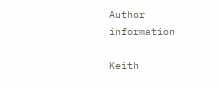Author information

Keith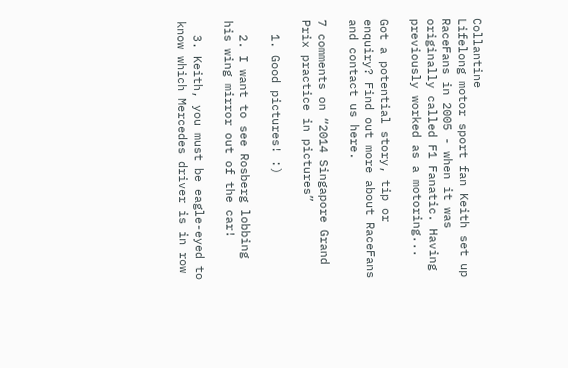Collantine
Lifelong motor sport fan Keith set up RaceFans in 2005 - when it was originally called F1 Fanatic. Having previously worked as a motoring...

Got a potential story, tip or enquiry? Find out more about RaceFans and contact us here.

7 comments on “2014 Singapore Grand Prix practice in pictures”

  1. Good pictures! :)

  2. I want to see Rosberg lobbing his wing mirror out of the car!

  3. Keith, you must be eagle-eyed to know which Mercedes driver is in row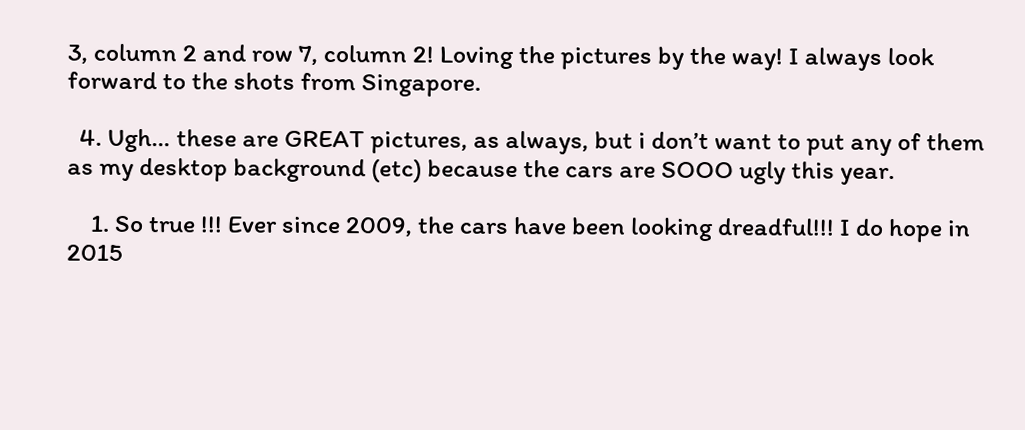3, column 2 and row 7, column 2! Loving the pictures by the way! I always look forward to the shots from Singapore.

  4. Ugh… these are GREAT pictures, as always, but i don’t want to put any of them as my desktop background (etc) because the cars are SOOO ugly this year.

    1. So true !!! Ever since 2009, the cars have been looking dreadful!!! I do hope in 2015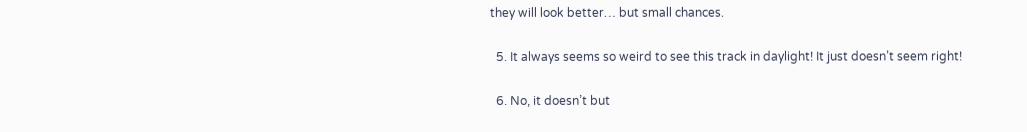they will look better… but small chances.

  5. It always seems so weird to see this track in daylight! It just doesn’t seem right!

  6. No, it doesn’t but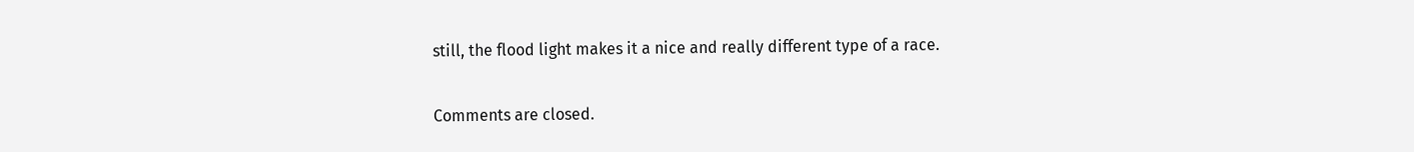still, the flood light makes it a nice and really different type of a race.

Comments are closed.